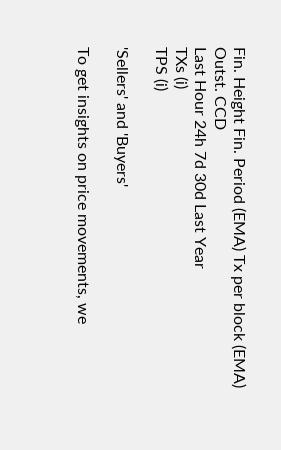Fin. Height Fin. Period (EMA) Tx per block (EMA) Outst. CCD
Last Hour 24h 7d 30d Last Year
TXs (i)
TPS (i)

'Sellers' and 'Buyers'

To get insights on price movements, we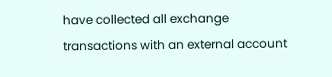have collected all exchange transactions with an external account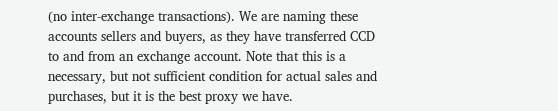(no inter-exchange transactions). We are naming these accounts sellers and buyers, as they have transferred CCD to and from an exchange account. Note that this is a necessary, but not sufficient condition for actual sales and purchases, but it is the best proxy we have.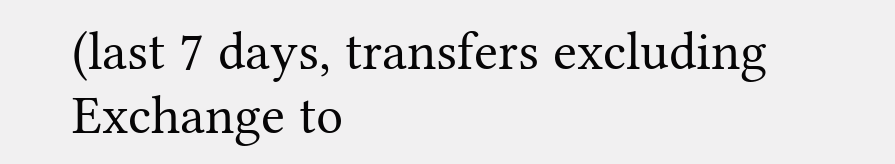(last 7 days, transfers excluding Exchange to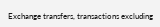Exchange transfers, transactions excluding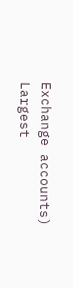Exchange accounts)
Largest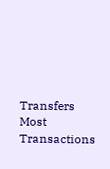Transfers
Most Transactions